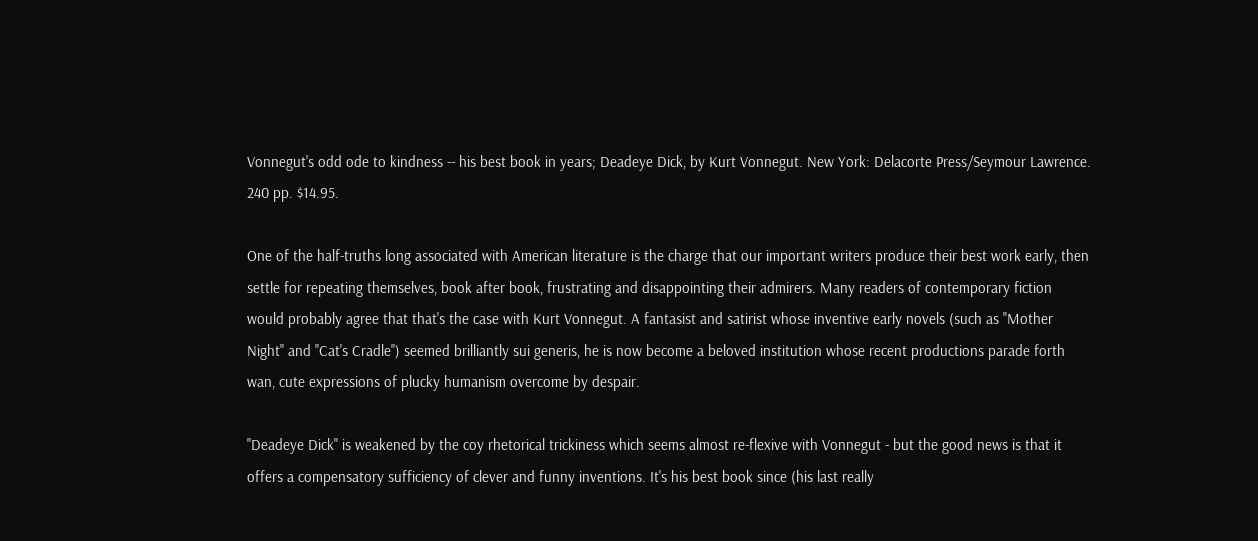Vonnegut's odd ode to kindness -- his best book in years; Deadeye Dick, by Kurt Vonnegut. New York: Delacorte Press/Seymour Lawrence. 240 pp. $14.95.

One of the half-truths long associated with American literature is the charge that our important writers produce their best work early, then settle for repeating themselves, book after book, frustrating and disappointing their admirers. Many readers of contemporary fiction would probably agree that that's the case with Kurt Vonnegut. A fantasist and satirist whose inventive early novels (such as ''Mother Night'' and ''Cat's Cradle'') seemed brilliantly sui generis, he is now become a beloved institution whose recent productions parade forth wan, cute expressions of plucky humanism overcome by despair.

''Deadeye Dick'' is weakened by the coy rhetorical trickiness which seems almost re-flexive with Vonnegut - but the good news is that it offers a compensatory sufficiency of clever and funny inventions. It's his best book since (his last really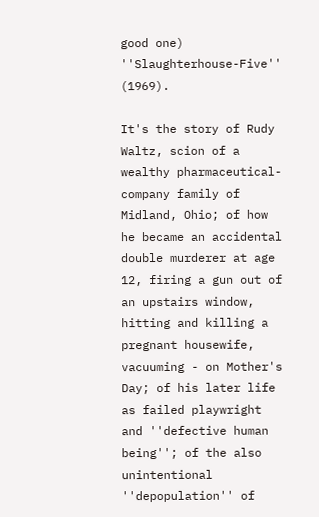good one) ''Slaughterhouse-Five'' (1969).

It's the story of Rudy Waltz, scion of a wealthy pharmaceutical-company family of Midland, Ohio; of how he became an accidental double murderer at age 12, firing a gun out of an upstairs window, hitting and killing a pregnant housewife, vacuuming - on Mother's Day; of his later life as failed playwright and ''defective human being''; of the also unintentional ''depopulation'' of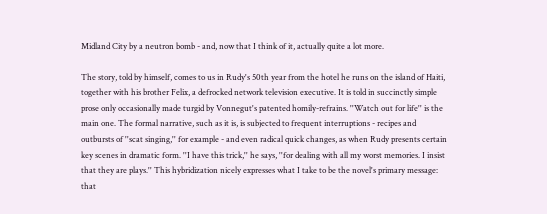Midland City by a neutron bomb - and, now that I think of it, actually quite a lot more.

The story, told by himself, comes to us in Rudy's 50th year from the hotel he runs on the island of Haiti, together with his brother Felix, a defrocked network television executive. It is told in succinctly simple prose only occasionally made turgid by Vonnegut's patented homily-refrains. ''Watch out for life'' is the main one. The formal narrative, such as it is, is subjected to frequent interruptions - recipes and outbursts of ''scat singing,'' for example - and even radical quick changes, as when Rudy presents certain key scenes in dramatic form. ''I have this trick,'' he says, ''for dealing with all my worst memories. I insist that they are plays.'' This hybridization nicely expresses what I take to be the novel's primary message: that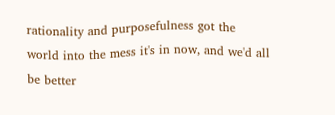rationality and purposefulness got the world into the mess it's in now, and we'd all be better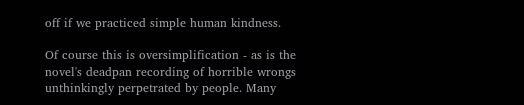off if we practiced simple human kindness.

Of course this is oversimplification - as is the novel's deadpan recording of horrible wrongs unthinkingly perpetrated by people. Many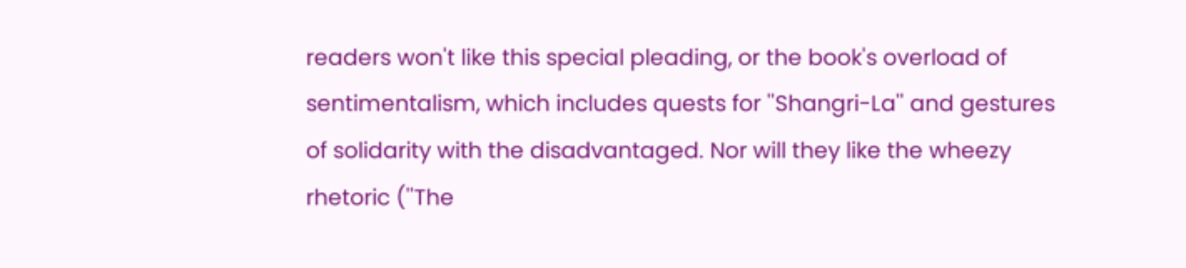readers won't like this special pleading, or the book's overload of sentimentalism, which includes quests for ''Shangri-La'' and gestures of solidarity with the disadvantaged. Nor will they like the wheezy rhetoric (''The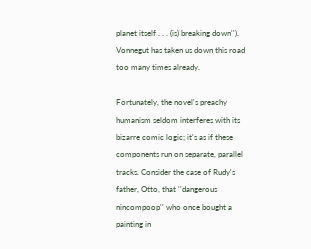planet itself . . . (is) breaking down''). Vonnegut has taken us down this road too many times already.

Fortunately, the novel's preachy humanism seldom interferes with its bizarre comic logic; it's as if these components run on separate, parallel tracks. Consider the case of Rudy's father, Otto, that ''dangerous nincompoop'' who once bought a painting in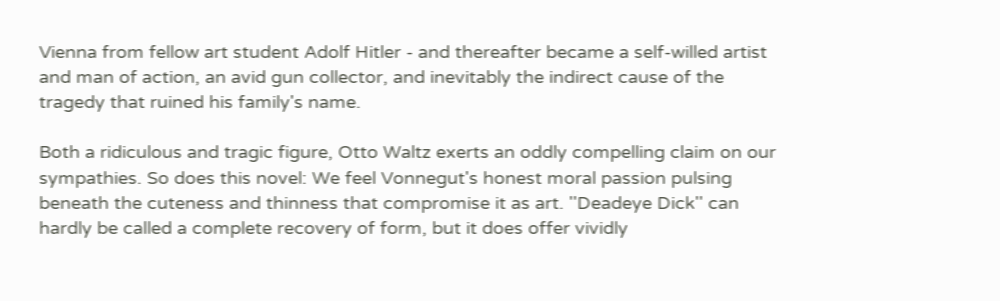Vienna from fellow art student Adolf Hitler - and thereafter became a self-willed artist and man of action, an avid gun collector, and inevitably the indirect cause of the tragedy that ruined his family's name.

Both a ridiculous and tragic figure, Otto Waltz exerts an oddly compelling claim on our sympathies. So does this novel: We feel Vonnegut's honest moral passion pulsing beneath the cuteness and thinness that compromise it as art. ''Deadeye Dick'' can hardly be called a complete recovery of form, but it does offer vividly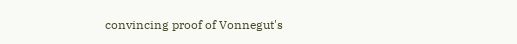convincing proof of Vonnegut's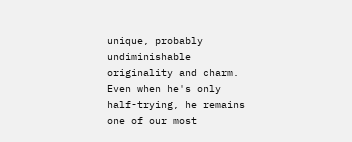unique, probably undiminishable originality and charm. Even when he's only half-trying, he remains one of our most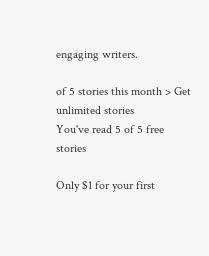engaging writers.

of 5 stories this month > Get unlimited stories
You've read 5 of 5 free stories

Only $1 for your first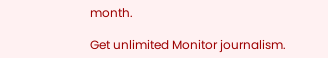month.

Get unlimited Monitor journalism.